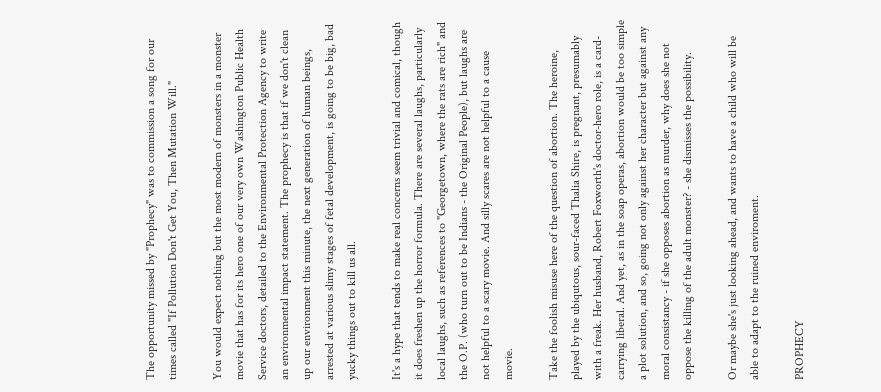The opportunity missed by "Prophecy" was to commission a song for our times called "If Pollution Don't Get You, Then Mutation Will."

You would expect nothing but the most modern of monsters in a monster movie that has for its hero one of our very own Washington Public Health Service doctors, detailed to the Environmental Protection Agency to write an environmental impact statement. The prophecy is that if we don't clean up our environment this minute, the next generation of human beings, arrested at various slimy stages of fetal development, is going to be big, bad yucky things out to kill us all.

It's a hype that tends to make real concerns seem trivial and comical, though it does freshen up the horror formula. There are several laughs, particularly local laughs, such as references to "Georgetown, where the rats are rich" and the O.P. (who turn out to be Indians - the Original People), but laughs are not helpful to a scary movie. And silly scares are not helpful to a cause movie.

Take the foolish misuse here of the question of abortion. The heroine, played by the ubiqutous, sour-faced Thalia Shire, is pregnant, presumably with a freak. Her husband, Robert Foxworth's doctor-hero role, is a card-carrying liberal. And yet, as in the soap operas, abortion would be too simple a plot solution, and so, going not only against her character but against any moral consistancy - if she opposes abortion as murder, why does she not oppose the killing of the adult monster? - she dismisses the possibility.

Or maybe she's just looking ahead, and wants to have a child who will be able to adapt to the ruined enviroment.

PROPHECY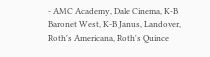- AMC Academy, Dale Cinema, K-B Baronet West, K-B Janus, Landover, Roth's Americana, Roth's Quince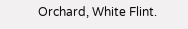Orchard, White Flint.